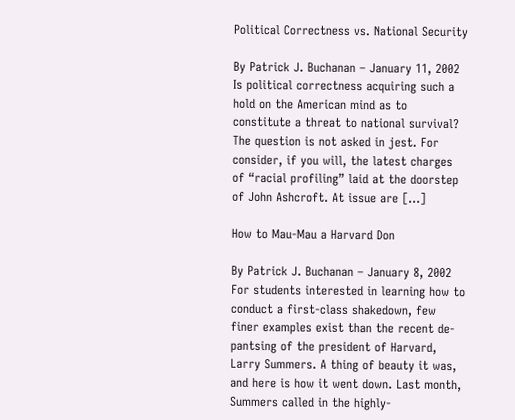Political Correctness vs. National Security

By Patrick J. Buchanan – January 11, 2002 Is political correctness acquiring such a hold on the American mind as to constitute a threat to national survival? The question is not asked in jest. For consider, if you will, the latest charges of “racial profiling” laid at the doorstep of John Ashcroft. At issue are […]

How to Mau-Mau a Harvard Don

By Patrick J. Buchanan – January 8, 2002 For students interested in learning how to conduct a first-class shakedown, few finer examples exist than the recent de-pantsing of the president of Harvard, Larry Summers. A thing of beauty it was, and here is how it went down. Last month, Summers called in the highly-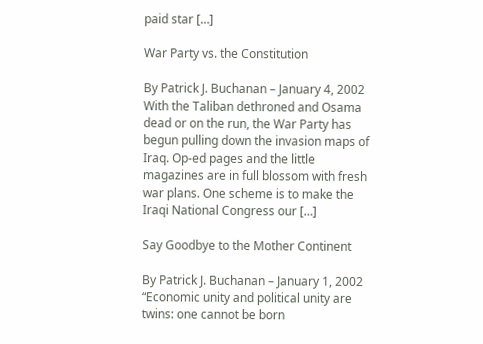paid star […]

War Party vs. the Constitution

By Patrick J. Buchanan – January 4, 2002 With the Taliban dethroned and Osama dead or on the run, the War Party has begun pulling down the invasion maps of Iraq. Op-ed pages and the little magazines are in full blossom with fresh war plans. One scheme is to make the Iraqi National Congress our […]

Say Goodbye to the Mother Continent

By Patrick J. Buchanan – January 1, 2002 “Economic unity and political unity are twins: one cannot be born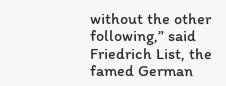without the other following,” said Friedrich List, the famed German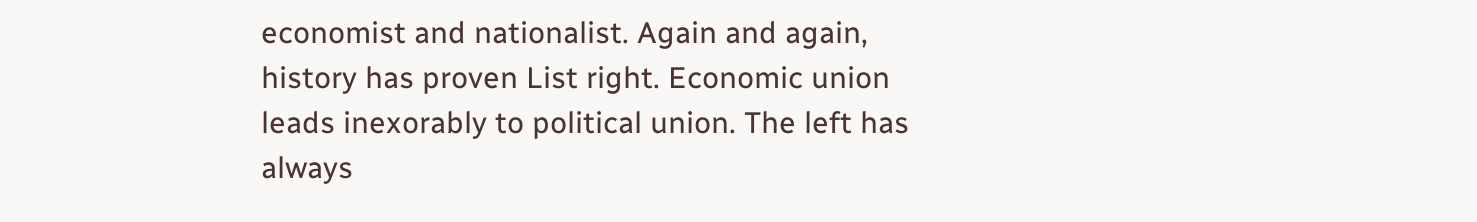economist and nationalist. Again and again, history has proven List right. Economic union leads inexorably to political union. The left has always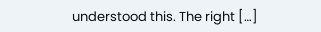understood this. The right […]